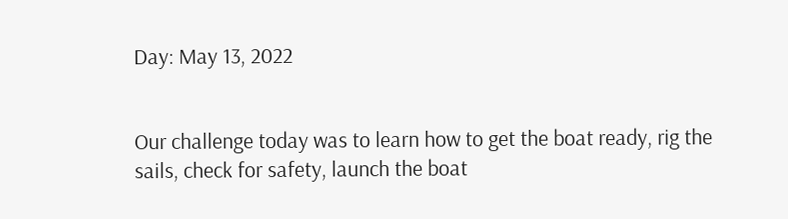Day: May 13, 2022


Our challenge today was to learn how to get the boat ready, rig the sails, check for safety, launch the boat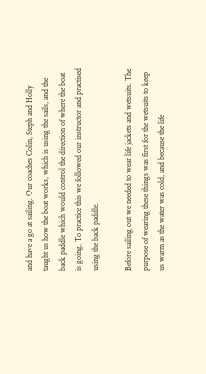and have a go at sailing. Our coaches Colin, Steph and Holly taught us how the boat works, which is using the sails, and the back paddle which would control the direction of where the boat is going. To practice this we followed our instructor and practised using the back paddle.

Before sailing out we needed to wear life jackets and wetsuits. The purpose of wearing these things was first for the wetsuits to keep us warm as the water was cold, and because the life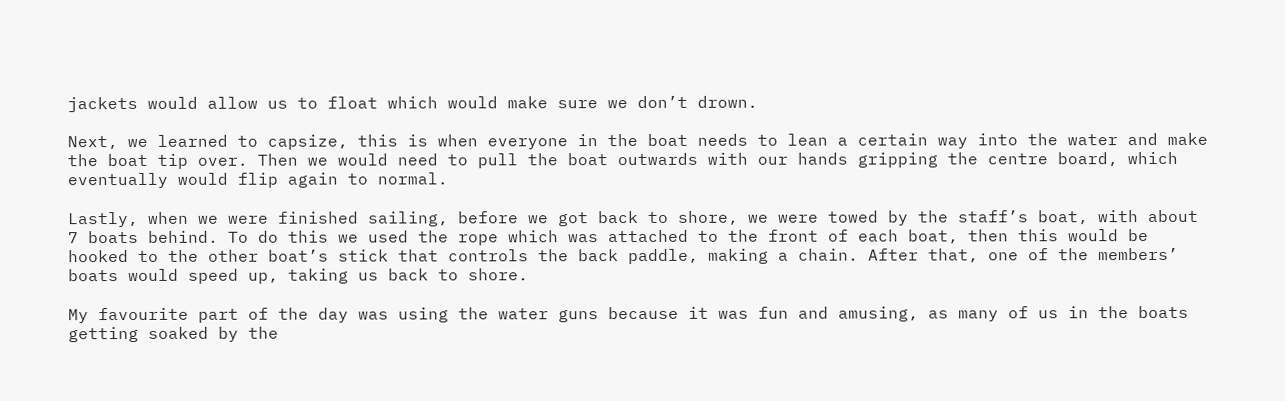jackets would allow us to float which would make sure we don’t drown.

Next, we learned to capsize, this is when everyone in the boat needs to lean a certain way into the water and make the boat tip over. Then we would need to pull the boat outwards with our hands gripping the centre board, which eventually would flip again to normal.

Lastly, when we were finished sailing, before we got back to shore, we were towed by the staff’s boat, with about 7 boats behind. To do this we used the rope which was attached to the front of each boat, then this would be hooked to the other boat’s stick that controls the back paddle, making a chain. After that, one of the members’ boats would speed up, taking us back to shore.

My favourite part of the day was using the water guns because it was fun and amusing, as many of us in the boats getting soaked by the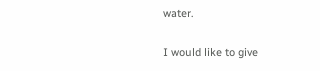water.

I would like to give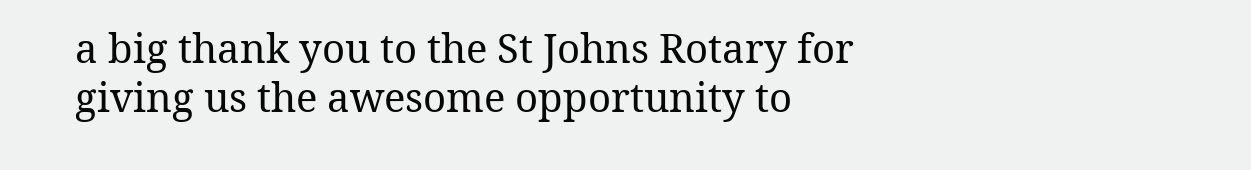a big thank you to the St Johns Rotary for giving us the awesome opportunity to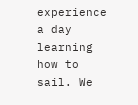experience a day learning how to sail. We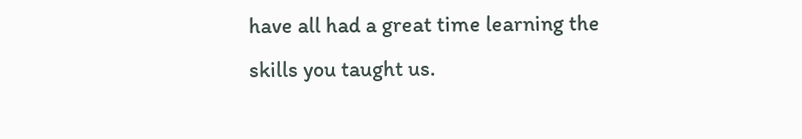have all had a great time learning the skills you taught us.